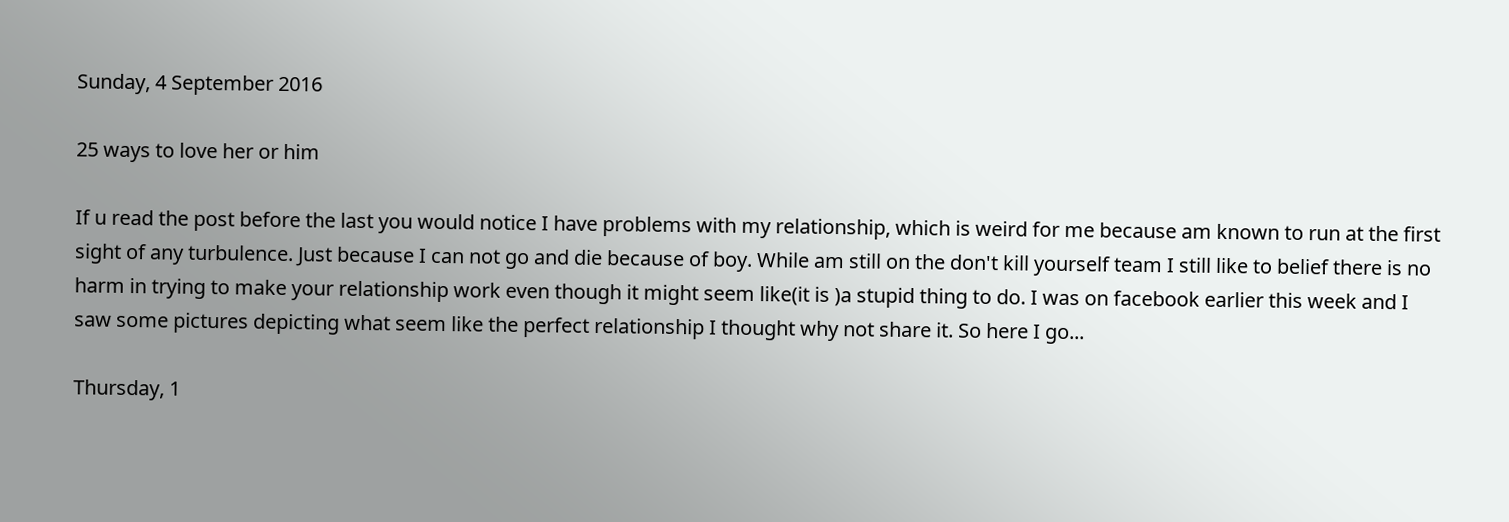Sunday, 4 September 2016

25 ways to love her or him

If u read the post before the last you would notice I have problems with my relationship, which is weird for me because am known to run at the first sight of any turbulence. Just because I can not go and die because of boy. While am still on the don't kill yourself team I still like to belief there is no harm in trying to make your relationship work even though it might seem like(it is )a stupid thing to do. I was on facebook earlier this week and I saw some pictures depicting what seem like the perfect relationship I thought why not share it. So here I go...

Thursday, 1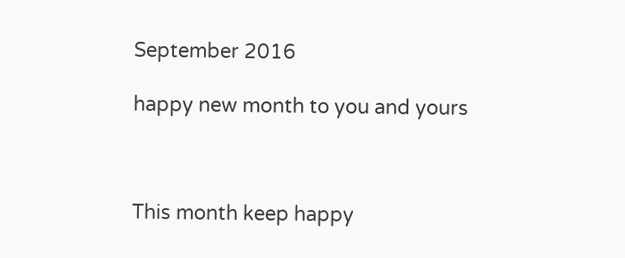September 2016

happy new month to you and yours



This month keep happy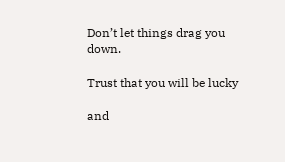Don’t let things drag you down.

Trust that you will be lucky

and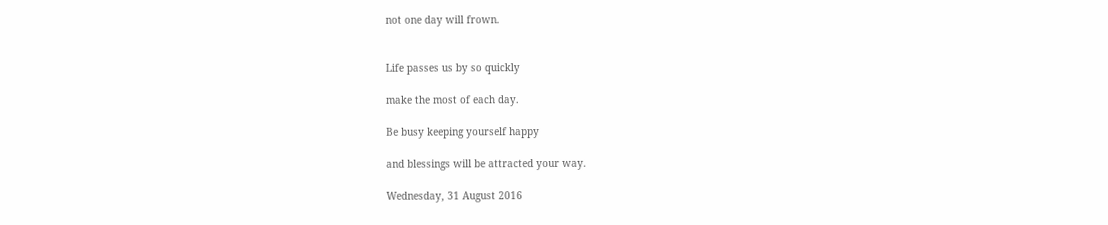not one day will frown.


Life passes us by so quickly

make the most of each day.

Be busy keeping yourself happy

and blessings will be attracted your way.

Wednesday, 31 August 2016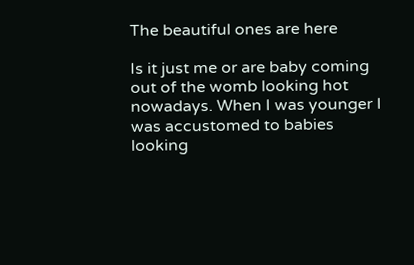The beautiful ones are here

Is it just me or are baby coming out of the womb looking hot nowadays. When I was younger I was accustomed to babies looking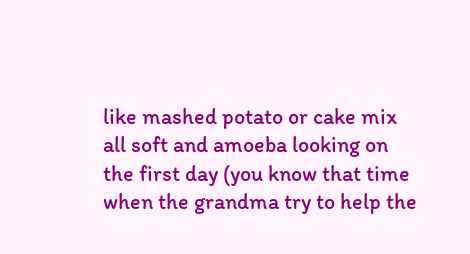like mashed potato or cake mix all soft and amoeba looking on the first day (you know that time when the grandma try to help the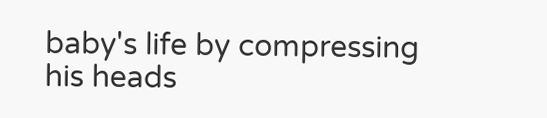baby's life by compressing his heads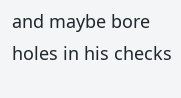and maybe bore holes in his checks